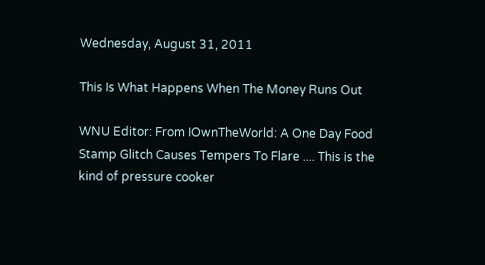Wednesday, August 31, 2011

This Is What Happens When The Money Runs Out

WNU Editor: From IOwnTheWorld: A One Day Food Stamp Glitch Causes Tempers To Flare .... This is the kind of pressure cooker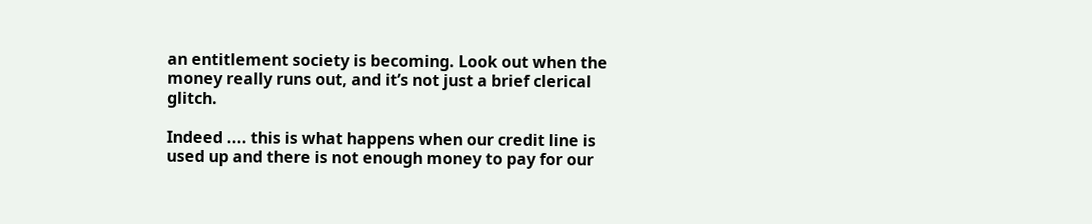an entitlement society is becoming. Look out when the money really runs out, and it’s not just a brief clerical glitch.

Indeed .... this is what happens when our credit line is used up and there is not enough money to pay for our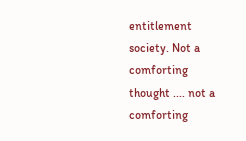entitlement society. Not a comforting thought .... not a comforting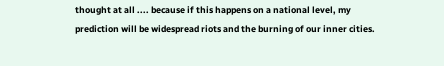thought at all .... because if this happens on a national level, my prediction will be widespread riots and the burning of our inner cities.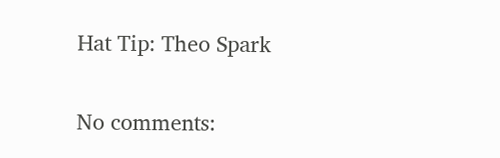Hat Tip: Theo Spark

No comments: